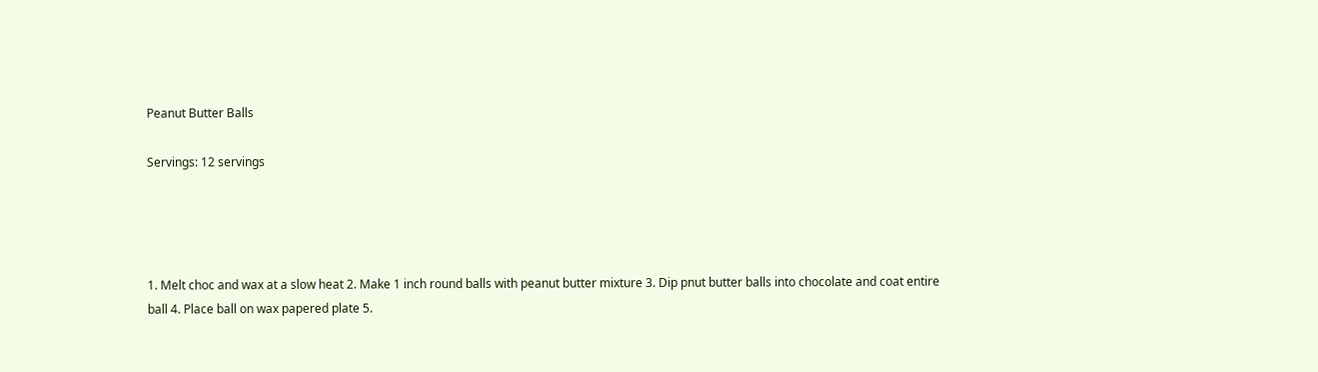Peanut Butter Balls

Servings: 12 servings




1. Melt choc and wax at a slow heat 2. Make 1 inch round balls with peanut butter mixture 3. Dip pnut butter balls into chocolate and coat entire ball 4. Place ball on wax papered plate 5.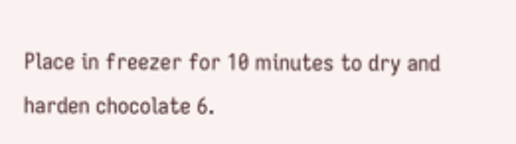Place in freezer for 10 minutes to dry and harden chocolate 6.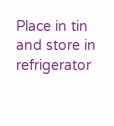Place in tin and store in refrigerator